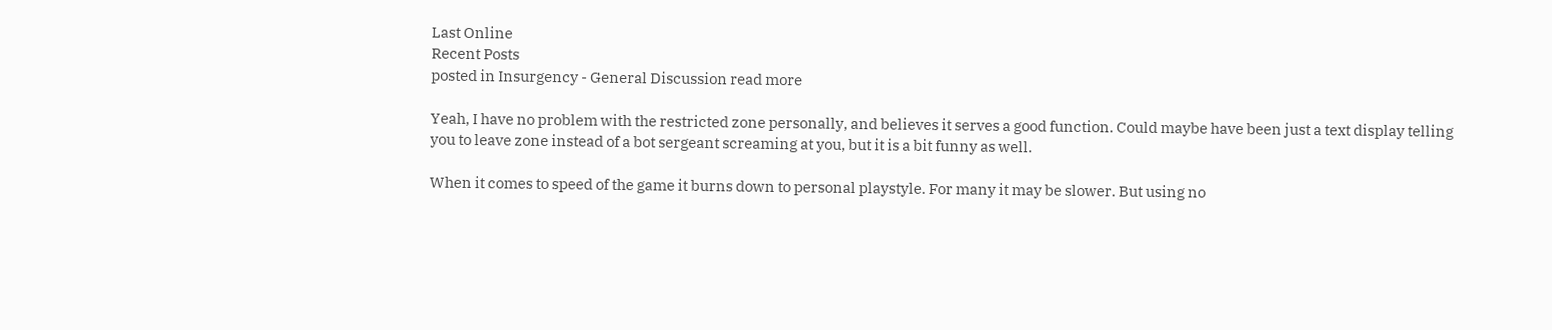Last Online
Recent Posts
posted in Insurgency - General Discussion read more

Yeah, I have no problem with the restricted zone personally, and believes it serves a good function. Could maybe have been just a text display telling you to leave zone instead of a bot sergeant screaming at you, but it is a bit funny as well.

When it comes to speed of the game it burns down to personal playstyle. For many it may be slower. But using no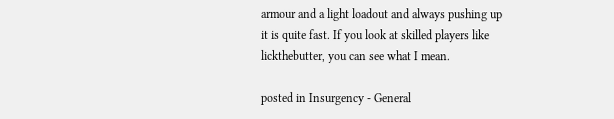armour and a light loadout and always pushing up it is quite fast. If you look at skilled players like lickthebutter, you can see what I mean.

posted in Insurgency - General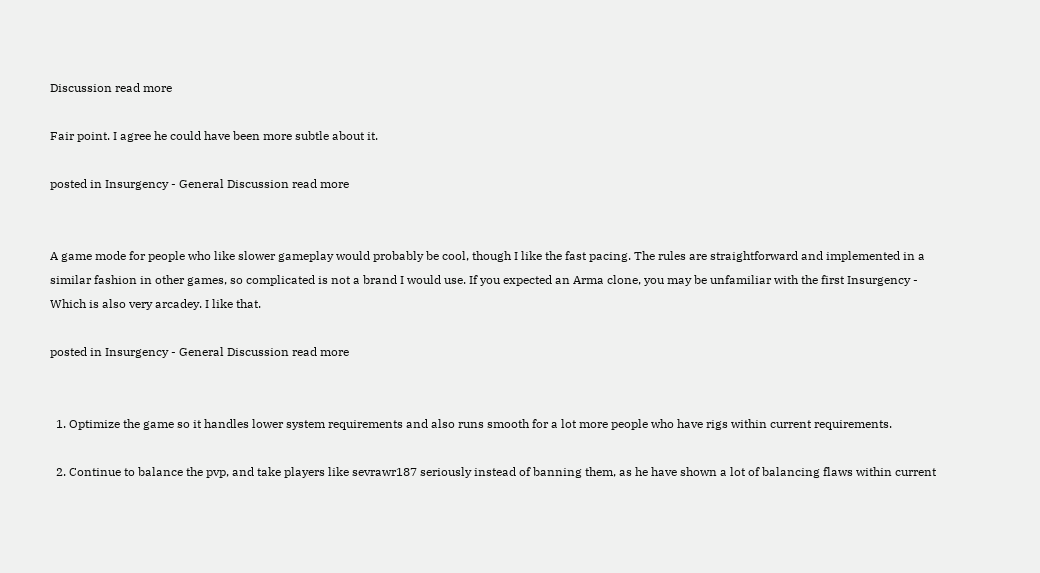Discussion read more

Fair point. I agree he could have been more subtle about it.

posted in Insurgency - General Discussion read more


A game mode for people who like slower gameplay would probably be cool, though I like the fast pacing. The rules are straightforward and implemented in a similar fashion in other games, so complicated is not a brand I would use. If you expected an Arma clone, you may be unfamiliar with the first Insurgency - Which is also very arcadey. I like that.

posted in Insurgency - General Discussion read more


  1. Optimize the game so it handles lower system requirements and also runs smooth for a lot more people who have rigs within current requirements.

  2. Continue to balance the pvp, and take players like sevrawr187 seriously instead of banning them, as he have shown a lot of balancing flaws within current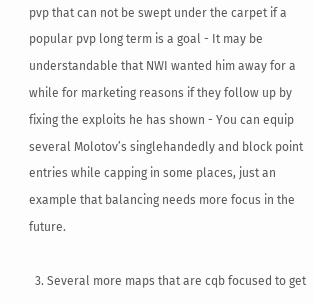pvp that can not be swept under the carpet if a popular pvp long term is a goal - It may be understandable that NWI wanted him away for a while for marketing reasons if they follow up by fixing the exploits he has shown - You can equip several Molotov’s singlehandedly and block point entries while capping in some places, just an example that balancing needs more focus in the future.

  3. Several more maps that are cqb focused to get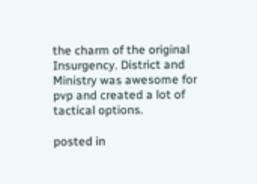the charm of the original Insurgency. District and Ministry was awesome for pvp and created a lot of tactical options.

posted in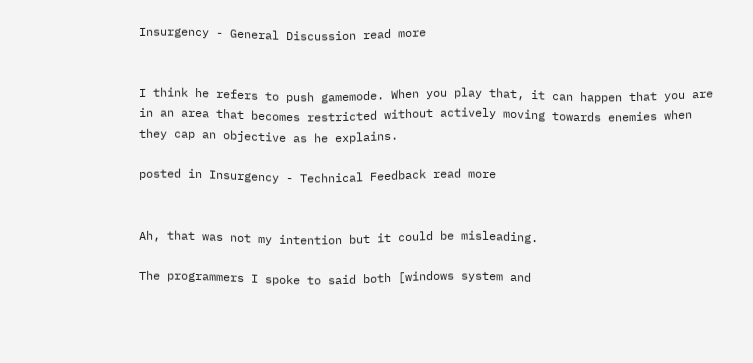Insurgency - General Discussion read more


I think he refers to push gamemode. When you play that, it can happen that you are in an area that becomes restricted without actively moving towards enemies when they cap an objective as he explains.

posted in Insurgency - Technical Feedback read more


Ah, that was not my intention but it could be misleading.

The programmers I spoke to said both [windows system and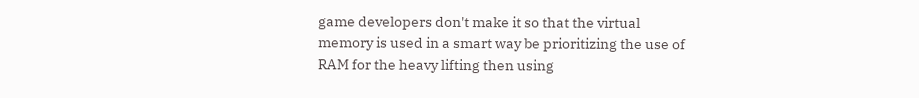game developers don't make it so that the virtual memory is used in a smart way be prioritizing the use of RAM for the heavy lifting then using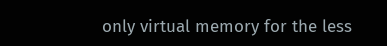only virtual memory for the less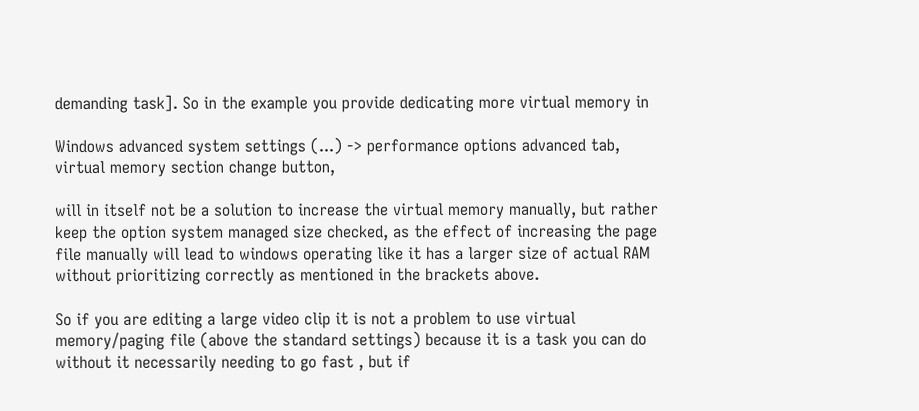demanding task]. So in the example you provide dedicating more virtual memory in

Windows advanced system settings (...) -> performance options advanced tab, virtual memory section change button,

will in itself not be a solution to increase the virtual memory manually, but rather keep the option system managed size checked, as the effect of increasing the page file manually will lead to windows operating like it has a larger size of actual RAM without prioritizing correctly as mentioned in the brackets above.

So if you are editing a large video clip it is not a problem to use virtual memory/paging file (above the standard settings) because it is a task you can do without it necessarily needing to go fast , but if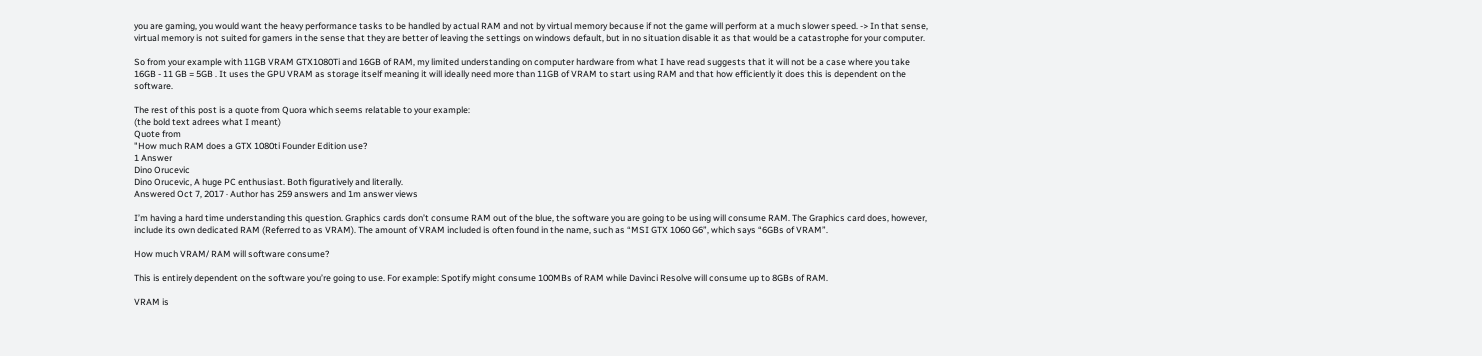you are gaming, you would want the heavy performance tasks to be handled by actual RAM and not by virtual memory because if not the game will perform at a much slower speed. -> In that sense, virtual memory is not suited for gamers in the sense that they are better of leaving the settings on windows default, but in no situation disable it as that would be a catastrophe for your computer.

So from your example with 11GB VRAM GTX1080Ti and 16GB of RAM, my limited understanding on computer hardware from what I have read suggests that it will not be a case where you take 16GB - 11 GB = 5GB . It uses the GPU VRAM as storage itself meaning it will ideally need more than 11GB of VRAM to start using RAM and that how efficiently it does this is dependent on the software.

The rest of this post is a quote from Quora which seems relatable to your example:
(the bold text adrees what I meant)
Quote from
"How much RAM does a GTX 1080ti Founder Edition use?
1 Answer
Dino Orucevic
Dino Orucevic, A huge PC enthusiast. Both figuratively and literally.
Answered Oct 7, 2017 · Author has 259 answers and 1m answer views

I’m having a hard time understanding this question. Graphics cards don’t consume RAM out of the blue, the software you are going to be using will consume RAM. The Graphics card does, however, include its own dedicated RAM (Referred to as VRAM). The amount of VRAM included is often found in the name, such as “MSI GTX 1060 G6”, which says “6GBs of VRAM”.

How much VRAM/ RAM will software consume?

This is entirely dependent on the software you’re going to use. For example: Spotify might consume 100MBs of RAM while Davinci Resolve will consume up to 8GBs of RAM.

VRAM is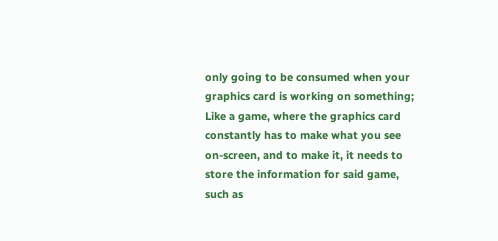only going to be consumed when your graphics card is working on something; Like a game, where the graphics card constantly has to make what you see on-screen, and to make it, it needs to store the information for said game, such as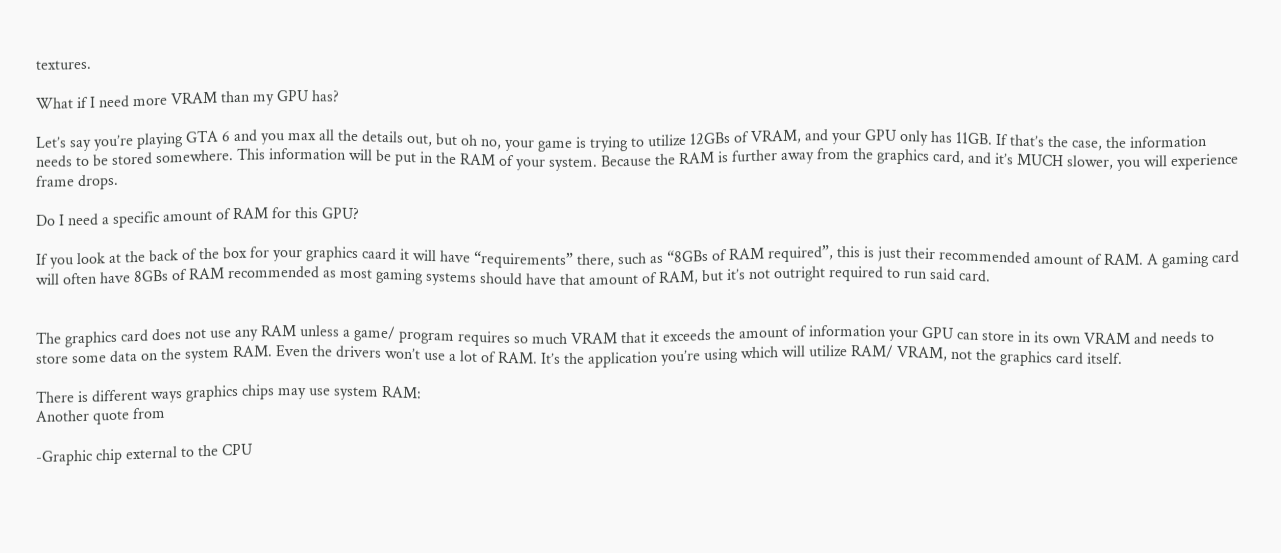textures.

What if I need more VRAM than my GPU has?

Let’s say you’re playing GTA 6 and you max all the details out, but oh no, your game is trying to utilize 12GBs of VRAM, and your GPU only has 11GB. If that’s the case, the information needs to be stored somewhere. This information will be put in the RAM of your system. Because the RAM is further away from the graphics card, and it’s MUCH slower, you will experience frame drops.

Do I need a specific amount of RAM for this GPU?

If you look at the back of the box for your graphics caard it will have “requirements” there, such as “8GBs of RAM required”, this is just their recommended amount of RAM. A gaming card will often have 8GBs of RAM recommended as most gaming systems should have that amount of RAM, but it’s not outright required to run said card.


The graphics card does not use any RAM unless a game/ program requires so much VRAM that it exceeds the amount of information your GPU can store in its own VRAM and needs to store some data on the system RAM. Even the drivers won’t use a lot of RAM. It’s the application you’re using which will utilize RAM/ VRAM, not the graphics card itself.

There is different ways graphics chips may use system RAM:
Another quote from

-Graphic chip external to the CPU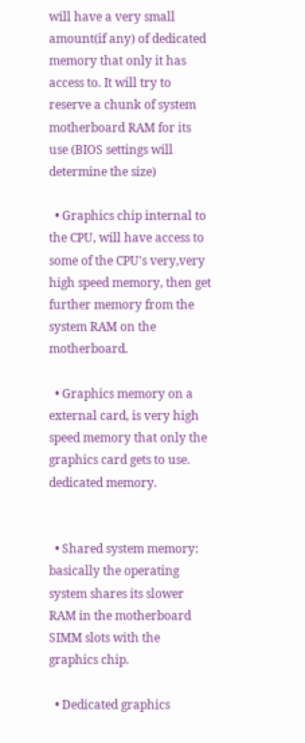will have a very small amount(if any) of dedicated memory that only it has access to. It will try to reserve a chunk of system motherboard RAM for its use (BIOS settings will determine the size)

  • Graphics chip internal to the CPU, will have access to some of the CPU's very,very high speed memory, then get further memory from the system RAM on the motherboard.

  • Graphics memory on a external card, is very high speed memory that only the graphics card gets to use. dedicated memory.


  • Shared system memory: basically the operating system shares its slower RAM in the motherboard SIMM slots with the graphics chip.

  • Dedicated graphics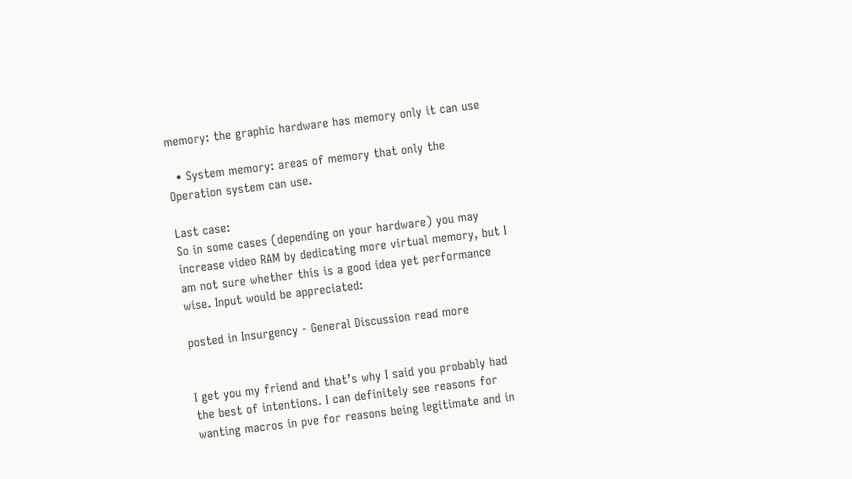memory: the graphic hardware has memory only it can use

  • System memory: areas of memory that only the Operation system can use.

Last case:
So in some cases (depending on your hardware) you may increase video RAM by dedicating more virtual memory, but I am not sure whether this is a good idea yet performance wise. Input would be appreciated:

posted in Insurgency - General Discussion read more


I get you my friend and that’s why I said you probably had the best of intentions. I can definitely see reasons for wanting macros in pve for reasons being legitimate and in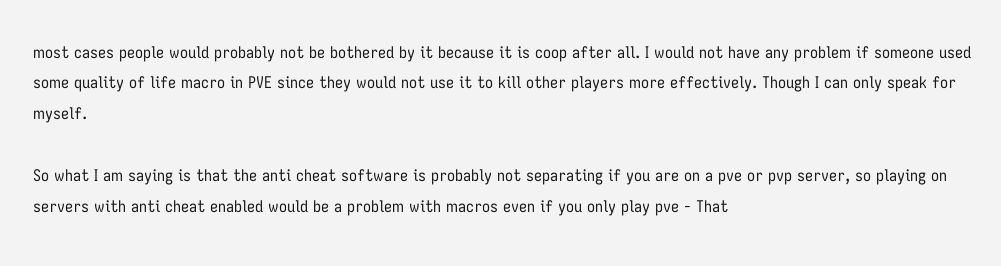most cases people would probably not be bothered by it because it is coop after all. I would not have any problem if someone used some quality of life macro in PVE since they would not use it to kill other players more effectively. Though I can only speak for myself.

So what I am saying is that the anti cheat software is probably not separating if you are on a pve or pvp server, so playing on servers with anti cheat enabled would be a problem with macros even if you only play pve - That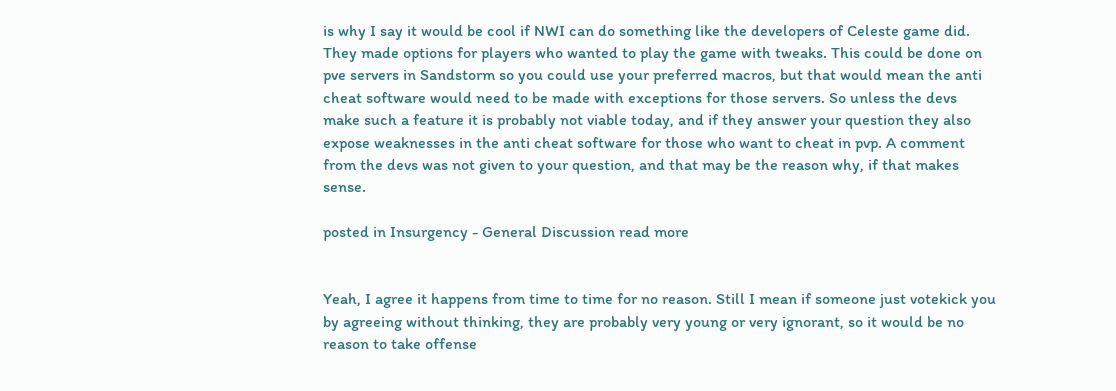is why I say it would be cool if NWI can do something like the developers of Celeste game did. They made options for players who wanted to play the game with tweaks. This could be done on pve servers in Sandstorm so you could use your preferred macros, but that would mean the anti cheat software would need to be made with exceptions for those servers. So unless the devs make such a feature it is probably not viable today, and if they answer your question they also expose weaknesses in the anti cheat software for those who want to cheat in pvp. A comment from the devs was not given to your question, and that may be the reason why, if that makes sense.

posted in Insurgency - General Discussion read more


Yeah, I agree it happens from time to time for no reason. Still I mean if someone just votekick you by agreeing without thinking, they are probably very young or very ignorant, so it would be no reason to take offense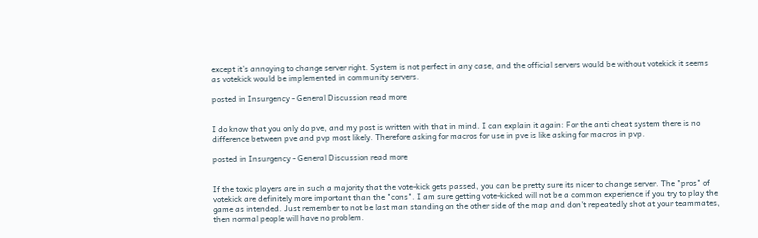except it’s annoying to change server right. System is not perfect in any case, and the official servers would be without votekick it seems as votekick would be implemented in community servers.

posted in Insurgency - General Discussion read more


I do know that you only do pve, and my post is written with that in mind. I can explain it again: For the anti cheat system there is no difference between pve and pvp most likely. Therefore asking for macros for use in pve is like asking for macros in pvp.

posted in Insurgency - General Discussion read more


If the toxic players are in such a majority that the vote-kick gets passed, you can be pretty sure its nicer to change server. The "pros" of votekick are definitely more important than the "cons". I am sure getting vote-kicked will not be a common experience if you try to play the game as intended. Just remember to not be last man standing on the other side of the map and don't repeatedly shot at your teammates, then normal people will have no problem.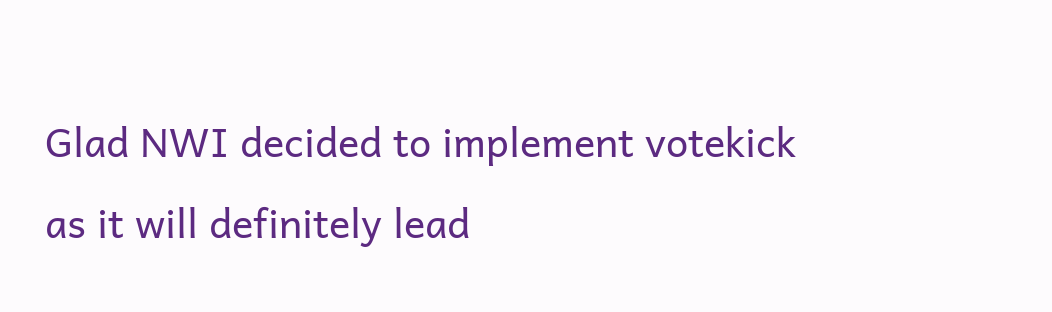Glad NWI decided to implement votekick as it will definitely lead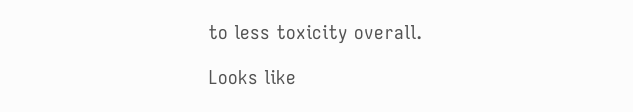to less toxicity overall.

Looks like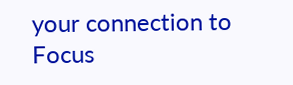your connection to Focus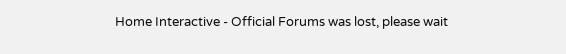Home Interactive - Official Forums was lost, please wait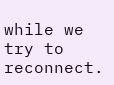while we try to reconnect.